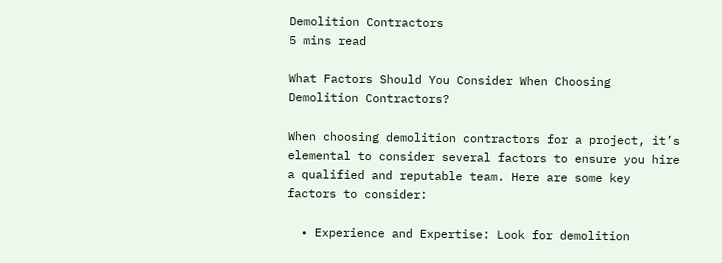Demolition Contractors
5 mins read

What Factors Should You Consider When Choosing Demolition Contractors?

When choosing demolition contractors for a project, it’s elemental to consider several factors to ensure you hire a qualified and reputable team. Here are some key factors to consider:

  • Experience and Expertise: Look for demolition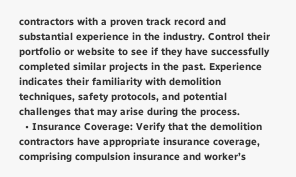contractors with a proven track record and substantial experience in the industry. Control their portfolio or website to see if they have successfully completed similar projects in the past. Experience indicates their familiarity with demolition techniques, safety protocols, and potential challenges that may arise during the process.
  • Insurance Coverage: Verify that the demolition contractors have appropriate insurance coverage, comprising compulsion insurance and worker’s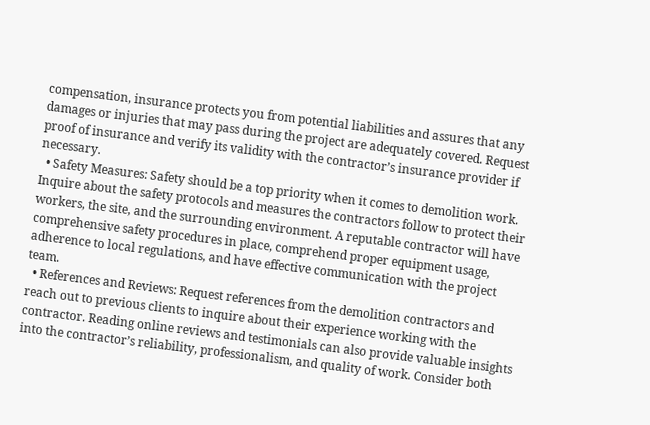compensation, insurance protects you from potential liabilities and assures that any damages or injuries that may pass during the project are adequately covered. Request proof of insurance and verify its validity with the contractor’s insurance provider if necessary.
  • Safety Measures: Safety should be a top priority when it comes to demolition work. Inquire about the safety protocols and measures the contractors follow to protect their workers, the site, and the surrounding environment. A reputable contractor will have comprehensive safety procedures in place, comprehend proper equipment usage, adherence to local regulations, and have effective communication with the project team.
  • References and Reviews: Request references from the demolition contractors and reach out to previous clients to inquire about their experience working with the contractor. Reading online reviews and testimonials can also provide valuable insights into the contractor’s reliability, professionalism, and quality of work. Consider both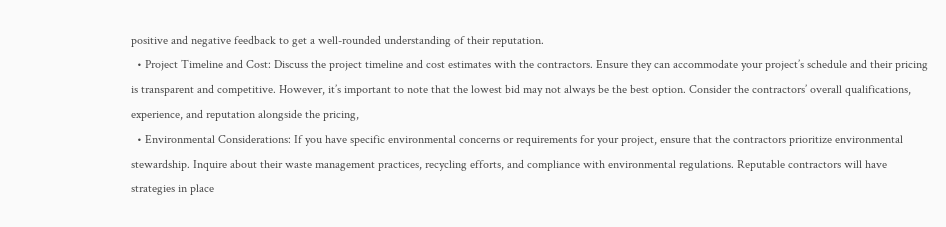positive and negative feedback to get a well-rounded understanding of their reputation.
  • Project Timeline and Cost: Discuss the project timeline and cost estimates with the contractors. Ensure they can accommodate your project’s schedule and their pricing is transparent and competitive. However, it’s important to note that the lowest bid may not always be the best option. Consider the contractors’ overall qualifications, experience, and reputation alongside the pricing,
  • Environmental Considerations: If you have specific environmental concerns or requirements for your project, ensure that the contractors prioritize environmental stewardship. Inquire about their waste management practices, recycling efforts, and compliance with environmental regulations. Reputable contractors will have strategies in place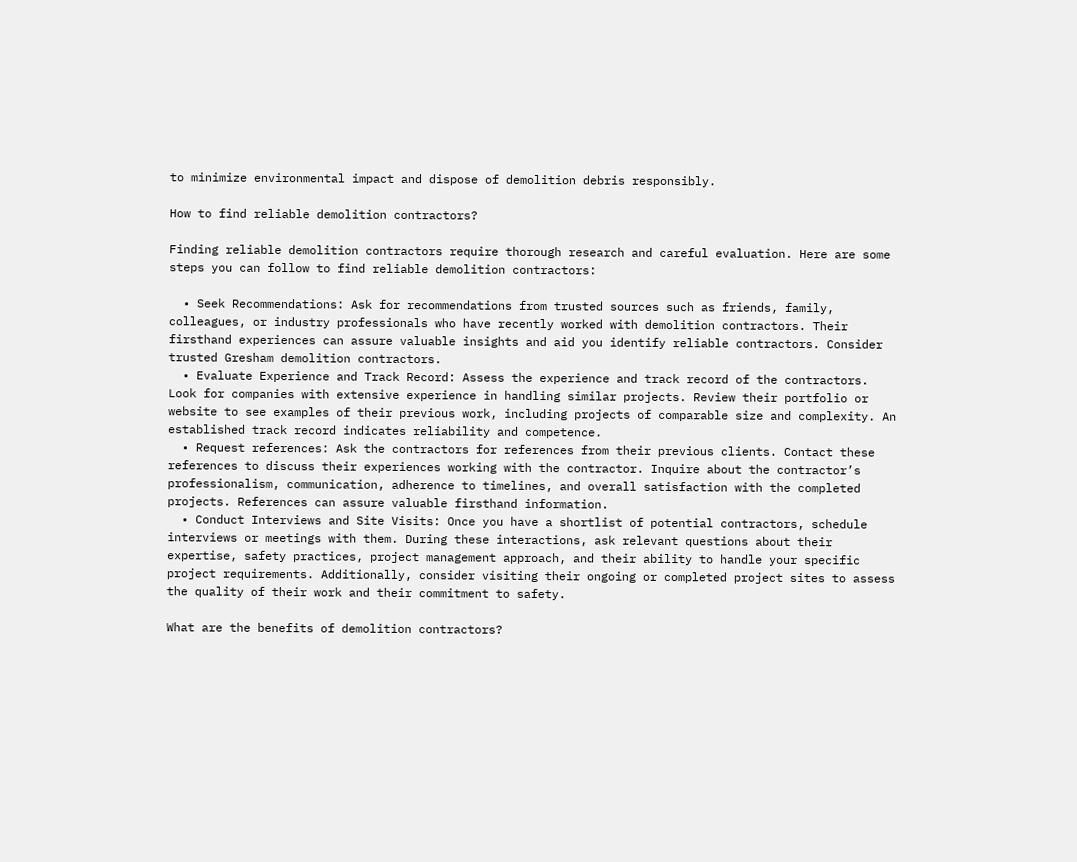to minimize environmental impact and dispose of demolition debris responsibly.

How to find reliable demolition contractors?

Finding reliable demolition contractors require thorough research and careful evaluation. Here are some steps you can follow to find reliable demolition contractors:

  • Seek Recommendations: Ask for recommendations from trusted sources such as friends, family, colleagues, or industry professionals who have recently worked with demolition contractors. Their firsthand experiences can assure valuable insights and aid you identify reliable contractors. Consider trusted Gresham demolition contractors.
  • Evaluate Experience and Track Record: Assess the experience and track record of the contractors. Look for companies with extensive experience in handling similar projects. Review their portfolio or website to see examples of their previous work, including projects of comparable size and complexity. An established track record indicates reliability and competence.
  • Request references: Ask the contractors for references from their previous clients. Contact these references to discuss their experiences working with the contractor. Inquire about the contractor’s professionalism, communication, adherence to timelines, and overall satisfaction with the completed projects. References can assure valuable firsthand information.
  • Conduct Interviews and Site Visits: Once you have a shortlist of potential contractors, schedule interviews or meetings with them. During these interactions, ask relevant questions about their expertise, safety practices, project management approach, and their ability to handle your specific project requirements. Additionally, consider visiting their ongoing or completed project sites to assess the quality of their work and their commitment to safety.

What are the benefits of demolition contractors?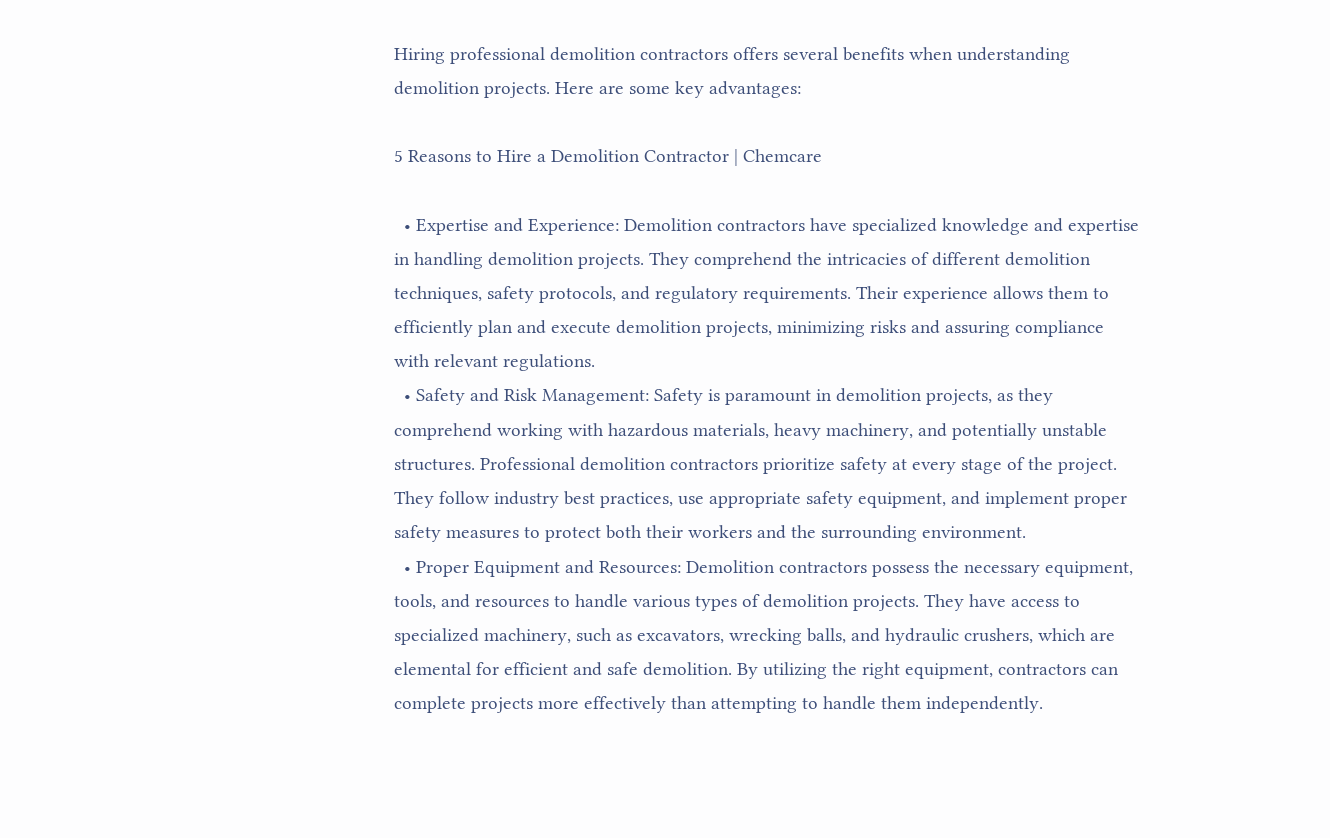Hiring professional demolition contractors offers several benefits when understanding demolition projects. Here are some key advantages:

5 Reasons to Hire a Demolition Contractor | Chemcare

  • Expertise and Experience: Demolition contractors have specialized knowledge and expertise in handling demolition projects. They comprehend the intricacies of different demolition techniques, safety protocols, and regulatory requirements. Their experience allows them to efficiently plan and execute demolition projects, minimizing risks and assuring compliance with relevant regulations.
  • Safety and Risk Management: Safety is paramount in demolition projects, as they comprehend working with hazardous materials, heavy machinery, and potentially unstable structures. Professional demolition contractors prioritize safety at every stage of the project. They follow industry best practices, use appropriate safety equipment, and implement proper safety measures to protect both their workers and the surrounding environment.
  • Proper Equipment and Resources: Demolition contractors possess the necessary equipment, tools, and resources to handle various types of demolition projects. They have access to specialized machinery, such as excavators, wrecking balls, and hydraulic crushers, which are elemental for efficient and safe demolition. By utilizing the right equipment, contractors can complete projects more effectively than attempting to handle them independently.